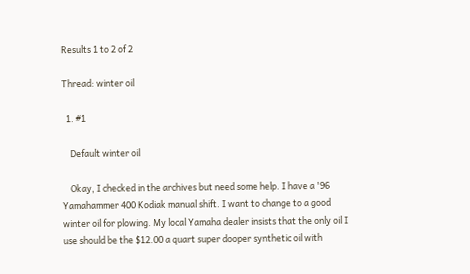Results 1 to 2 of 2

Thread: winter oil

  1. #1

    Default winter oil

    Okay, I checked in the archives but need some help. I have a '96 Yamahammer 400 Kodiak manual shift. I want to change to a good winter oil for plowing. My local Yamaha dealer insists that the only oil I use should be the $12.00 a quart super dooper synthetic oil with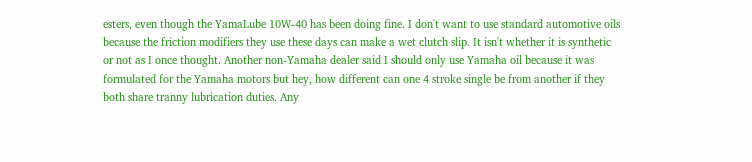esters, even though the YamaLube 10W-40 has been doing fine. I don't want to use standard automotive oils because the friction modifiers they use these days can make a wet clutch slip. It isn't whether it is synthetic or not as I once thought. Another non-Yamaha dealer said I should only use Yamaha oil because it was formulated for the Yamaha motors but hey, how different can one 4 stroke single be from another if they both share tranny lubrication duties. Any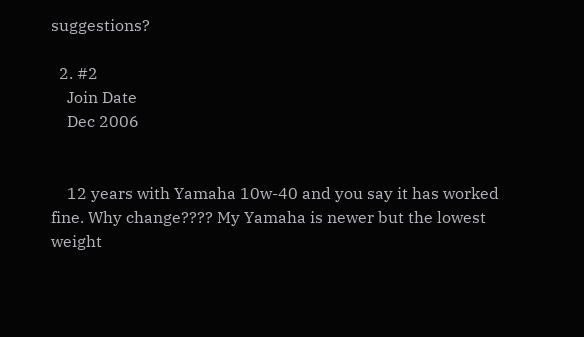suggestions?

  2. #2
    Join Date
    Dec 2006


    12 years with Yamaha 10w-40 and you say it has worked fine. Why change???? My Yamaha is newer but the lowest weight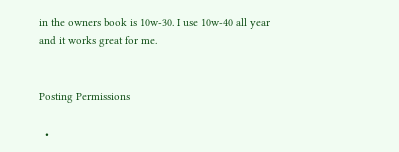in the owners book is 10w-30. I use 10w-40 all year and it works great for me.


Posting Permissions

  •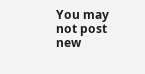You may not post new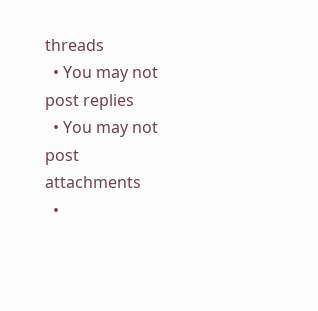threads
  • You may not post replies
  • You may not post attachments
  •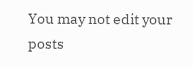You may not edit your posts